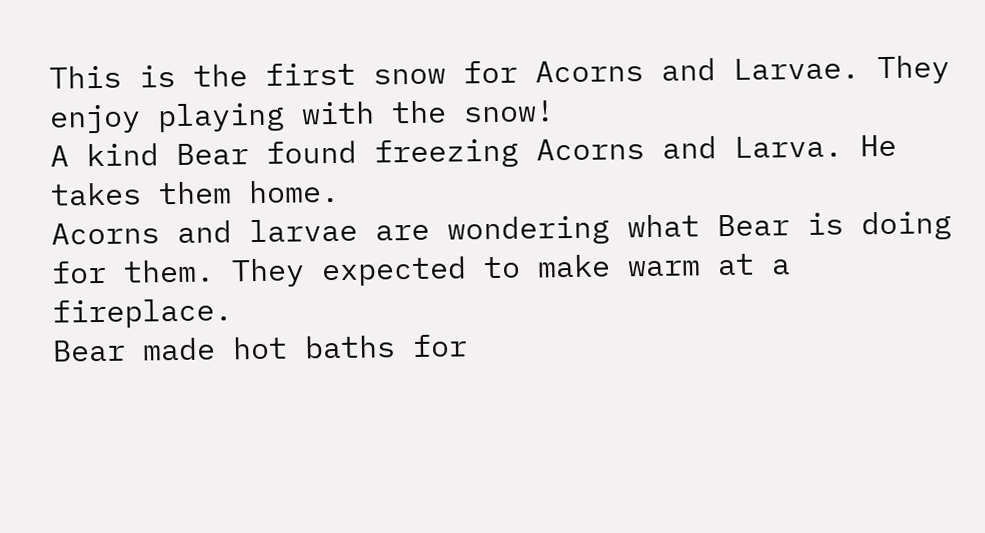This is the first snow for Acorns and Larvae. They enjoy playing with the snow!
A kind Bear found freezing Acorns and Larva. He takes them home.
Acorns and larvae are wondering what Bear is doing for them. They expected to make warm at a fireplace.
Bear made hot baths for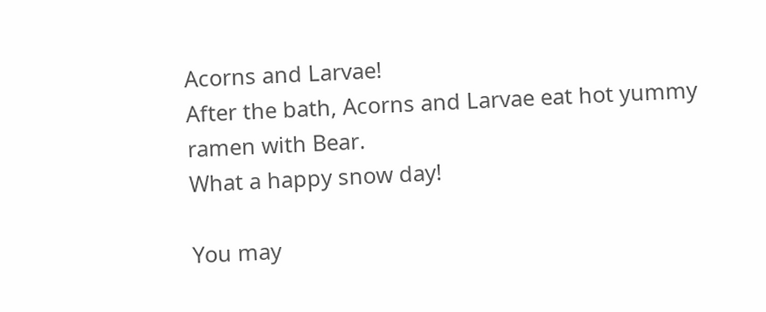Acorns and Larvae!
After the bath, Acorns and Larvae eat hot yummy ramen with Bear.
What a happy snow day!

You may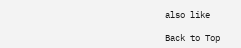also like

Back to Top